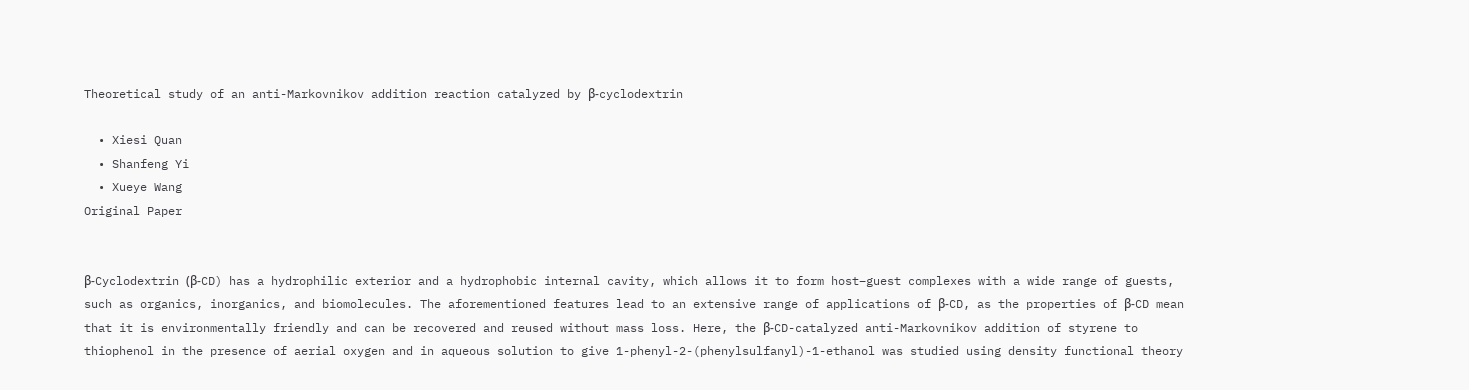Theoretical study of an anti-Markovnikov addition reaction catalyzed by β-cyclodextrin

  • Xiesi Quan
  • Shanfeng Yi
  • Xueye Wang
Original Paper


β-Cyclodextrin (β-CD) has a hydrophilic exterior and a hydrophobic internal cavity, which allows it to form host–guest complexes with a wide range of guests, such as organics, inorganics, and biomolecules. The aforementioned features lead to an extensive range of applications of β-CD, as the properties of β-CD mean that it is environmentally friendly and can be recovered and reused without mass loss. Here, the β-CD-catalyzed anti-Markovnikov addition of styrene to thiophenol in the presence of aerial oxygen and in aqueous solution to give 1-phenyl-2-(phenylsulfanyl)-1-ethanol was studied using density functional theory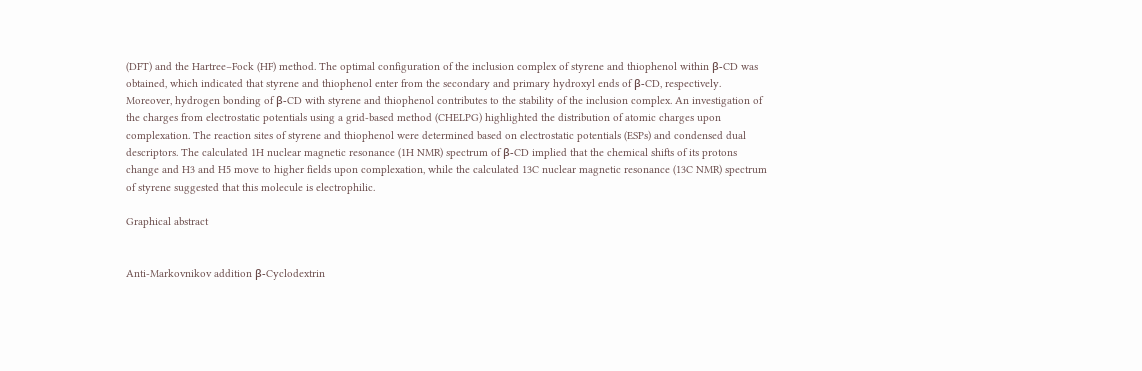(DFT) and the Hartree–Fock (HF) method. The optimal configuration of the inclusion complex of styrene and thiophenol within β-CD was obtained, which indicated that styrene and thiophenol enter from the secondary and primary hydroxyl ends of β-CD, respectively. Moreover, hydrogen bonding of β-CD with styrene and thiophenol contributes to the stability of the inclusion complex. An investigation of the charges from electrostatic potentials using a grid-based method (CHELPG) highlighted the distribution of atomic charges upon complexation. The reaction sites of styrene and thiophenol were determined based on electrostatic potentials (ESPs) and condensed dual descriptors. The calculated 1H nuclear magnetic resonance (1H NMR) spectrum of β-CD implied that the chemical shifts of its protons change and H3 and H5 move to higher fields upon complexation, while the calculated 13C nuclear magnetic resonance (13C NMR) spectrum of styrene suggested that this molecule is electrophilic.

Graphical abstract


Anti-Markovnikov addition β-Cyclodextrin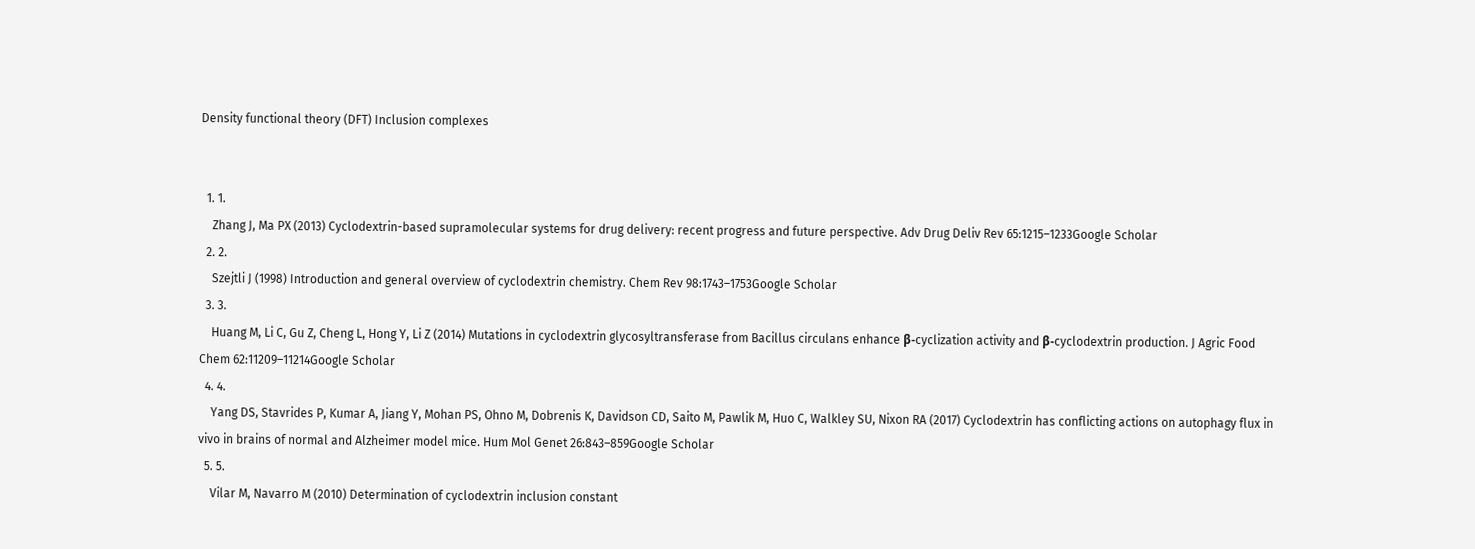Density functional theory (DFT) Inclusion complexes


  1. 1.
    Zhang J, Ma PX (2013) Cyclodextrin-based supramolecular systems for drug delivery: recent progress and future perspective. Adv Drug Deliv Rev 65:1215–1233Google Scholar
  2. 2.
    Szejtli J (1998) Introduction and general overview of cyclodextrin chemistry. Chem Rev 98:1743–1753Google Scholar
  3. 3.
    Huang M, Li C, Gu Z, Cheng L, Hong Y, Li Z (2014) Mutations in cyclodextrin glycosyltransferase from Bacillus circulans enhance β-cyclization activity and β-cyclodextrin production. J Agric Food Chem 62:11209–11214Google Scholar
  4. 4.
    Yang DS, Stavrides P, Kumar A, Jiang Y, Mohan PS, Ohno M, Dobrenis K, Davidson CD, Saito M, Pawlik M, Huo C, Walkley SU, Nixon RA (2017) Cyclodextrin has conflicting actions on autophagy flux in vivo in brains of normal and Alzheimer model mice. Hum Mol Genet 26:843–859Google Scholar
  5. 5.
    Vilar M, Navarro M (2010) Determination of cyclodextrin inclusion constant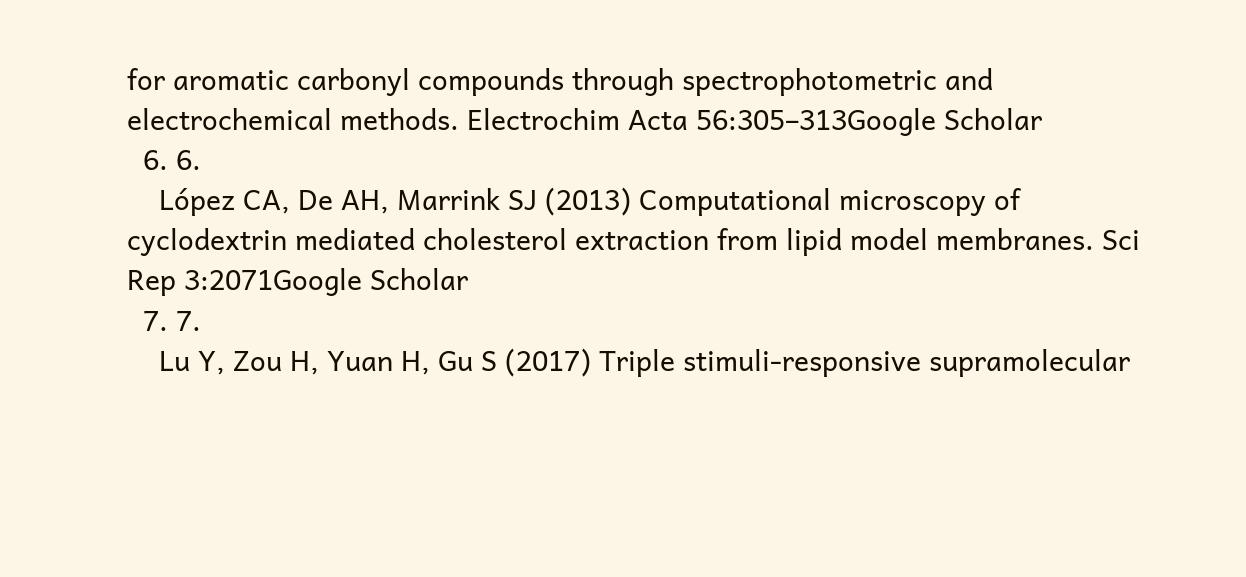for aromatic carbonyl compounds through spectrophotometric and electrochemical methods. Electrochim Acta 56:305–313Google Scholar
  6. 6.
    López CA, De AH, Marrink SJ (2013) Computational microscopy of cyclodextrin mediated cholesterol extraction from lipid model membranes. Sci Rep 3:2071Google Scholar
  7. 7.
    Lu Y, Zou H, Yuan H, Gu S (2017) Triple stimuli-responsive supramolecular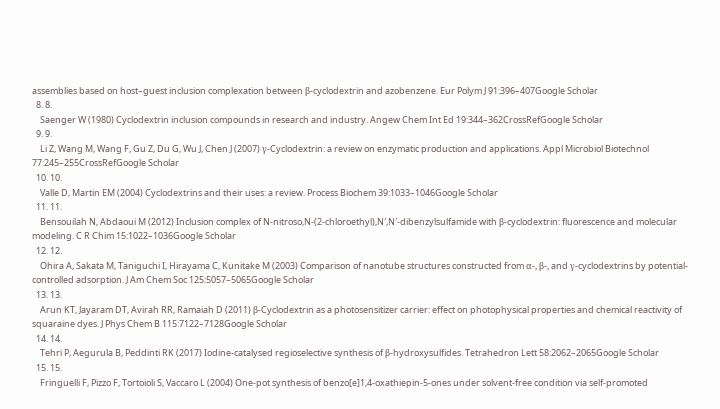assemblies based on host–guest inclusion complexation between β-cyclodextrin and azobenzene. Eur Polym J 91:396–407Google Scholar
  8. 8.
    Saenger W (1980) Cyclodextrin inclusion compounds in research and industry. Angew Chem Int Ed 19:344–362CrossRefGoogle Scholar
  9. 9.
    Li Z, Wang M, Wang F, Gu Z, Du G, Wu J, Chen J (2007) γ-Cyclodextrin: a review on enzymatic production and applications. Appl Microbiol Biotechnol 77:245–255CrossRefGoogle Scholar
  10. 10.
    Valle D, Martin EM (2004) Cyclodextrins and their uses: a review. Process Biochem 39:1033–1046Google Scholar
  11. 11.
    Bensouilah N, Abdaoui M (2012) Inclusion complex of N-nitroso,N-(2-chloroethyl),N′,N′-dibenzylsulfamide with β-cyclodextrin: fluorescence and molecular modeling. C R Chim 15:1022–1036Google Scholar
  12. 12.
    Ohira A, Sakata M, Taniguchi I, Hirayama C, Kunitake M (2003) Comparison of nanotube structures constructed from α-, β-, and γ-cyclodextrins by potential-controlled adsorption. J Am Chem Soc 125:5057–5065Google Scholar
  13. 13.
    Arun KT, Jayaram DT, Avirah RR, Ramaiah D (2011) β-Cyclodextrin as a photosensitizer carrier: effect on photophysical properties and chemical reactivity of squaraine dyes. J Phys Chem B 115:7122–7128Google Scholar
  14. 14.
    Tehri P, Aegurula B, Peddinti RK (2017) Iodine-catalysed regioselective synthesis of β-hydroxysulfides. Tetrahedron Lett 58:2062–2065Google Scholar
  15. 15.
    Fringuelli F, Pizzo F, Tortoioli S, Vaccaro L (2004) One-pot synthesis of benzo[e]1,4-oxathiepin-5-ones under solvent-free condition via self-promoted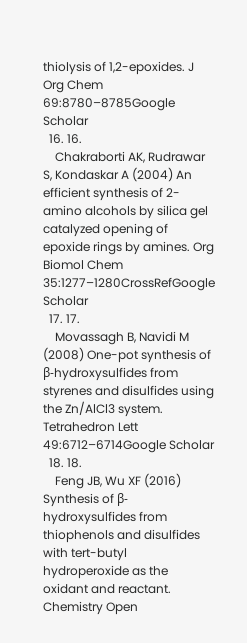thiolysis of 1,2-epoxides. J Org Chem 69:8780–8785Google Scholar
  16. 16.
    Chakraborti AK, Rudrawar S, Kondaskar A (2004) An efficient synthesis of 2-amino alcohols by silica gel catalyzed opening of epoxide rings by amines. Org Biomol Chem 35:1277–1280CrossRefGoogle Scholar
  17. 17.
    Movassagh B, Navidi M (2008) One-pot synthesis of β-hydroxysulfides from styrenes and disulfides using the Zn/AlCl3 system. Tetrahedron Lett 49:6712–6714Google Scholar
  18. 18.
    Feng JB, Wu XF (2016) Synthesis of β-hydroxysulfides from thiophenols and disulfides with tert-butyl hydroperoxide as the oxidant and reactant. Chemistry Open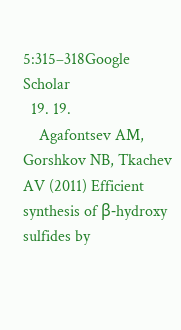5:315–318Google Scholar
  19. 19.
    Agafontsev AM, Gorshkov NB, Tkachev AV (2011) Efficient synthesis of β-hydroxy sulfides by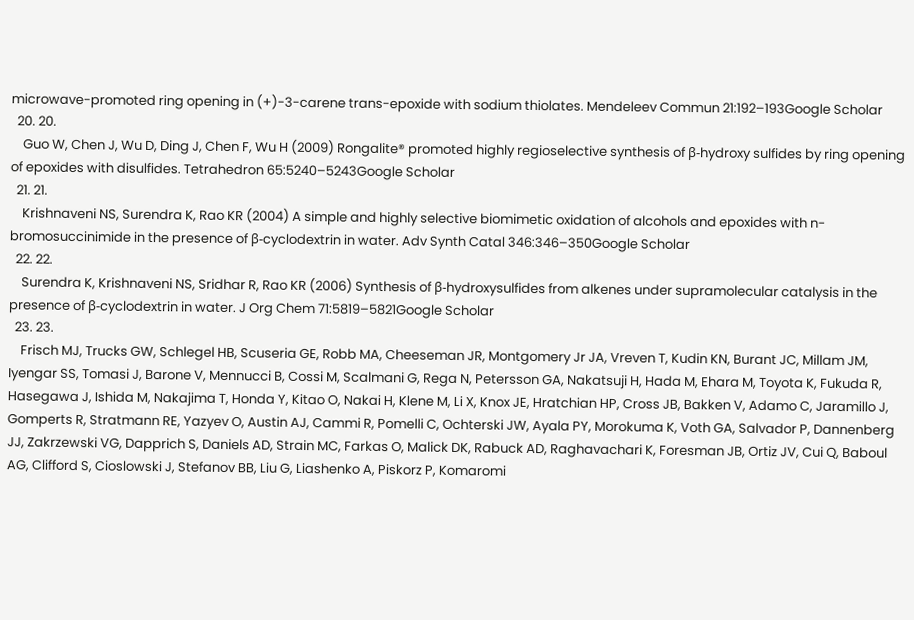microwave-promoted ring opening in (+)-3-carene trans-epoxide with sodium thiolates. Mendeleev Commun 21:192–193Google Scholar
  20. 20.
    Guo W, Chen J, Wu D, Ding J, Chen F, Wu H (2009) Rongalite® promoted highly regioselective synthesis of β-hydroxy sulfides by ring opening of epoxides with disulfides. Tetrahedron 65:5240–5243Google Scholar
  21. 21.
    Krishnaveni NS, Surendra K, Rao KR (2004) A simple and highly selective biomimetic oxidation of alcohols and epoxides with n-bromosuccinimide in the presence of β-cyclodextrin in water. Adv Synth Catal 346:346–350Google Scholar
  22. 22.
    Surendra K, Krishnaveni NS, Sridhar R, Rao KR (2006) Synthesis of β-hydroxysulfides from alkenes under supramolecular catalysis in the presence of β-cyclodextrin in water. J Org Chem 71:5819–5821Google Scholar
  23. 23.
    Frisch MJ, Trucks GW, Schlegel HB, Scuseria GE, Robb MA, Cheeseman JR, Montgomery Jr JA, Vreven T, Kudin KN, Burant JC, Millam JM, Iyengar SS, Tomasi J, Barone V, Mennucci B, Cossi M, Scalmani G, Rega N, Petersson GA, Nakatsuji H, Hada M, Ehara M, Toyota K, Fukuda R, Hasegawa J, Ishida M, Nakajima T, Honda Y, Kitao O, Nakai H, Klene M, Li X, Knox JE, Hratchian HP, Cross JB, Bakken V, Adamo C, Jaramillo J, Gomperts R, Stratmann RE, Yazyev O, Austin AJ, Cammi R, Pomelli C, Ochterski JW, Ayala PY, Morokuma K, Voth GA, Salvador P, Dannenberg JJ, Zakrzewski VG, Dapprich S, Daniels AD, Strain MC, Farkas O, Malick DK, Rabuck AD, Raghavachari K, Foresman JB, Ortiz JV, Cui Q, Baboul AG, Clifford S, Cioslowski J, Stefanov BB, Liu G, Liashenko A, Piskorz P, Komaromi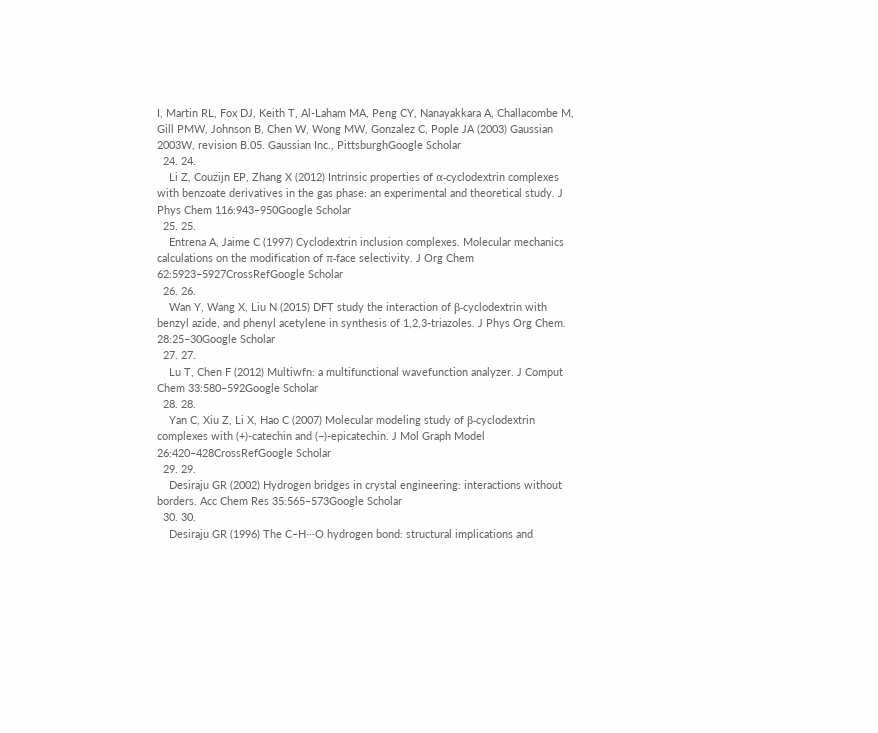I, Martin RL, Fox DJ, Keith T, Al-Laham MA, Peng CY, Nanayakkara A, Challacombe M, Gill PMW, Johnson B, Chen W, Wong MW, Gonzalez C, Pople JA (2003) Gaussian 2003W, revision B.05. Gaussian Inc., PittsburghGoogle Scholar
  24. 24.
    Li Z, Couzijn EP, Zhang X (2012) Intrinsic properties of α-cyclodextrin complexes with benzoate derivatives in the gas phase: an experimental and theoretical study. J Phys Chem 116:943–950Google Scholar
  25. 25.
    Entrena A, Jaime C (1997) Cyclodextrin inclusion complexes. Molecular mechanics calculations on the modification of π-face selectivity. J Org Chem 62:5923–5927CrossRefGoogle Scholar
  26. 26.
    Wan Y, Wang X, Liu N (2015) DFT study the interaction of β-cyclodextrin with benzyl azide, and phenyl acetylene in synthesis of 1,2,3-triazoles. J Phys Org Chem. 28:25–30Google Scholar
  27. 27.
    Lu T, Chen F (2012) Multiwfn: a multifunctional wavefunction analyzer. J Comput Chem 33:580–592Google Scholar
  28. 28.
    Yan C, Xiu Z, Li X, Hao C (2007) Molecular modeling study of β-cyclodextrin complexes with (+)-catechin and (−)-epicatechin. J Mol Graph Model 26:420–428CrossRefGoogle Scholar
  29. 29.
    Desiraju GR (2002) Hydrogen bridges in crystal engineering: interactions without borders. Acc Chem Res 35:565–573Google Scholar
  30. 30.
    Desiraju GR (1996) The C–H···O hydrogen bond: structural implications and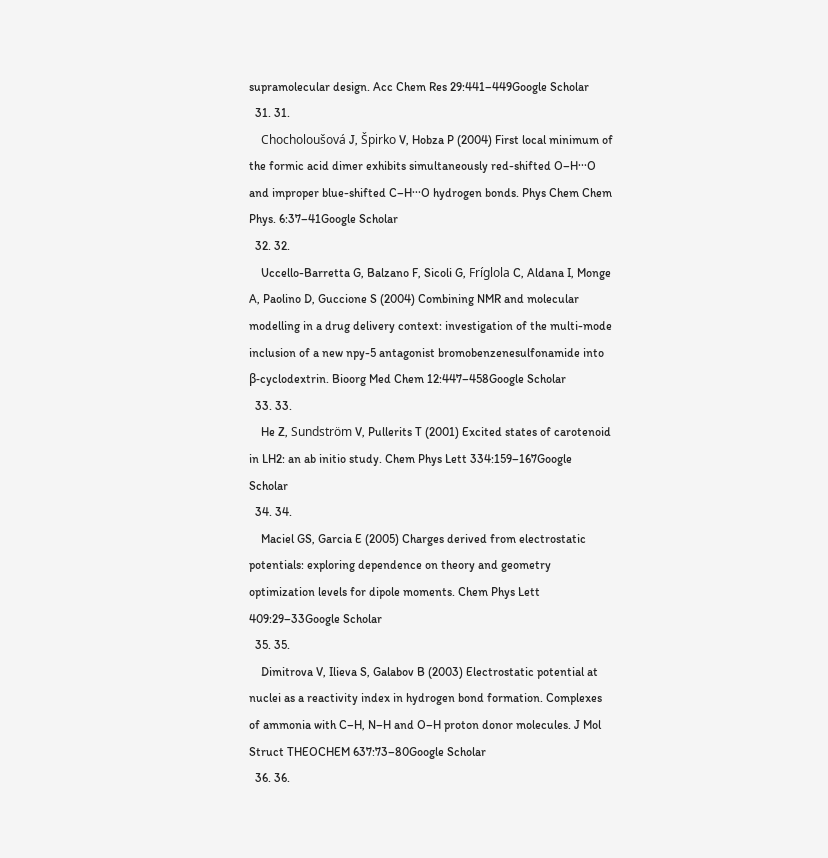supramolecular design. Acc Chem Res 29:441–449Google Scholar
  31. 31.
    Chocholoušová J, Špirko V, Hobza P (2004) First local minimum of the formic acid dimer exhibits simultaneously red-shifted O–H···O and improper blue-shifted C–H···O hydrogen bonds. Phys Chem Chem Phys. 6:37–41Google Scholar
  32. 32.
    Uccello-Barretta G, Balzano F, Sicoli G, Fríglola C, Aldana I, Monge A, Paolino D, Guccione S (2004) Combining NMR and molecular modelling in a drug delivery context: investigation of the multi-mode inclusion of a new npy-5 antagonist bromobenzenesulfonamide into β-cyclodextrin. Bioorg Med Chem 12:447–458Google Scholar
  33. 33.
    He Z, Sundström V, Pullerits T (2001) Excited states of carotenoid in LH2: an ab initio study. Chem Phys Lett 334:159–167Google Scholar
  34. 34.
    Maciel GS, Garcia E (2005) Charges derived from electrostatic potentials: exploring dependence on theory and geometry optimization levels for dipole moments. Chem Phys Lett 409:29–33Google Scholar
  35. 35.
    Dimitrova V, Ilieva S, Galabov B (2003) Electrostatic potential at nuclei as a reactivity index in hydrogen bond formation. Complexes of ammonia with C–H, N–H and O–H proton donor molecules. J Mol Struct THEOCHEM 637:73–80Google Scholar
  36. 36.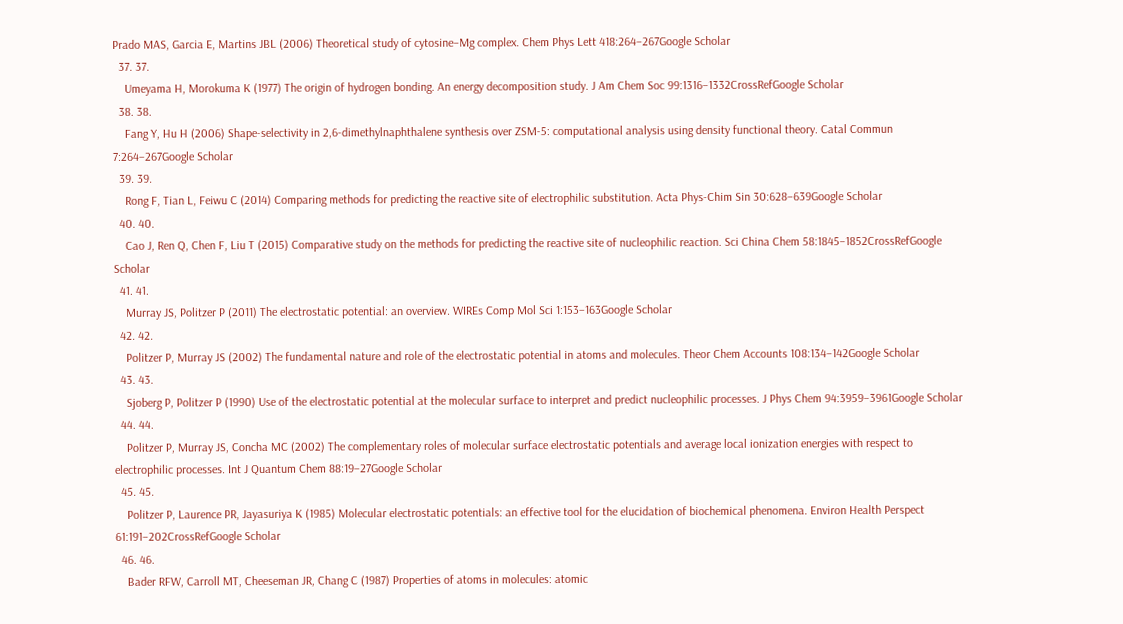Prado MAS, Garcia E, Martins JBL (2006) Theoretical study of cytosine–Mg complex. Chem Phys Lett 418:264–267Google Scholar
  37. 37.
    Umeyama H, Morokuma K (1977) The origin of hydrogen bonding. An energy decomposition study. J Am Chem Soc 99:1316–1332CrossRefGoogle Scholar
  38. 38.
    Fang Y, Hu H (2006) Shape-selectivity in 2,6-dimethylnaphthalene synthesis over ZSM-5: computational analysis using density functional theory. Catal Commun 7:264–267Google Scholar
  39. 39.
    Rong F, Tian L, Feiwu C (2014) Comparing methods for predicting the reactive site of electrophilic substitution. Acta Phys-Chim Sin 30:628–639Google Scholar
  40. 40.
    Cao J, Ren Q, Chen F, Liu T (2015) Comparative study on the methods for predicting the reactive site of nucleophilic reaction. Sci China Chem 58:1845–1852CrossRefGoogle Scholar
  41. 41.
    Murray JS, Politzer P (2011) The electrostatic potential: an overview. WIREs Comp Mol Sci 1:153–163Google Scholar
  42. 42.
    Politzer P, Murray JS (2002) The fundamental nature and role of the electrostatic potential in atoms and molecules. Theor Chem Accounts 108:134–142Google Scholar
  43. 43.
    Sjoberg P, Politzer P (1990) Use of the electrostatic potential at the molecular surface to interpret and predict nucleophilic processes. J Phys Chem 94:3959–3961Google Scholar
  44. 44.
    Politzer P, Murray JS, Concha MC (2002) The complementary roles of molecular surface electrostatic potentials and average local ionization energies with respect to electrophilic processes. Int J Quantum Chem 88:19–27Google Scholar
  45. 45.
    Politzer P, Laurence PR, Jayasuriya K (1985) Molecular electrostatic potentials: an effective tool for the elucidation of biochemical phenomena. Environ Health Perspect 61:191–202CrossRefGoogle Scholar
  46. 46.
    Bader RFW, Carroll MT, Cheeseman JR, Chang C (1987) Properties of atoms in molecules: atomic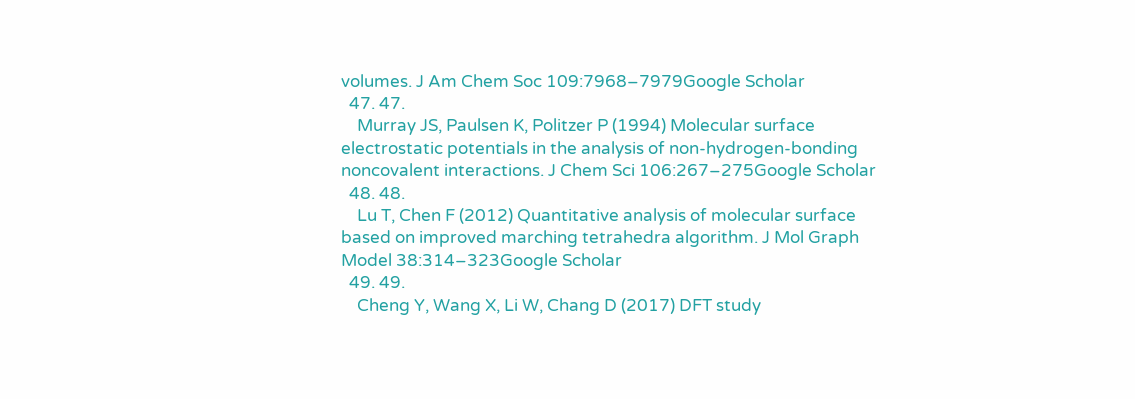volumes. J Am Chem Soc 109:7968–7979Google Scholar
  47. 47.
    Murray JS, Paulsen K, Politzer P (1994) Molecular surface electrostatic potentials in the analysis of non-hydrogen-bonding noncovalent interactions. J Chem Sci 106:267–275Google Scholar
  48. 48.
    Lu T, Chen F (2012) Quantitative analysis of molecular surface based on improved marching tetrahedra algorithm. J Mol Graph Model 38:314–323Google Scholar
  49. 49.
    Cheng Y, Wang X, Li W, Chang D (2017) DFT study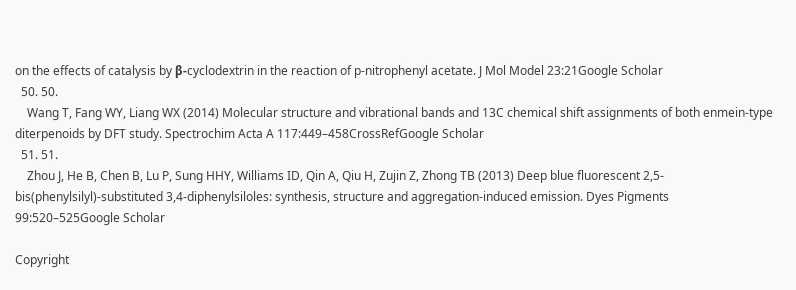on the effects of catalysis by β-cyclodextrin in the reaction of p-nitrophenyl acetate. J Mol Model 23:21Google Scholar
  50. 50.
    Wang T, Fang WY, Liang WX (2014) Molecular structure and vibrational bands and 13C chemical shift assignments of both enmein-type diterpenoids by DFT study. Spectrochim Acta A 117:449–458CrossRefGoogle Scholar
  51. 51.
    Zhou J, He B, Chen B, Lu P, Sung HHY, Williams ID, Qin A, Qiu H, Zujin Z, Zhong TB (2013) Deep blue fluorescent 2,5-bis(phenylsilyl)-substituted 3,4-diphenylsiloles: synthesis, structure and aggregation-induced emission. Dyes Pigments 99:520–525Google Scholar

Copyright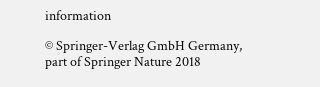information

© Springer-Verlag GmbH Germany, part of Springer Nature 2018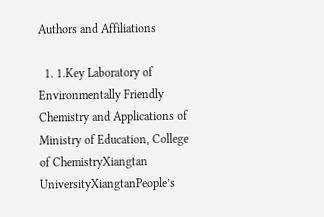Authors and Affiliations

  1. 1.Key Laboratory of Environmentally Friendly Chemistry and Applications of Ministry of Education, College of ChemistryXiangtan UniversityXiangtanPeople’s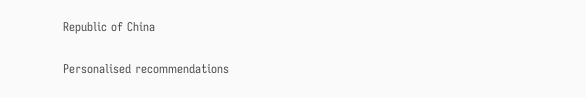Republic of China

Personalised recommendations